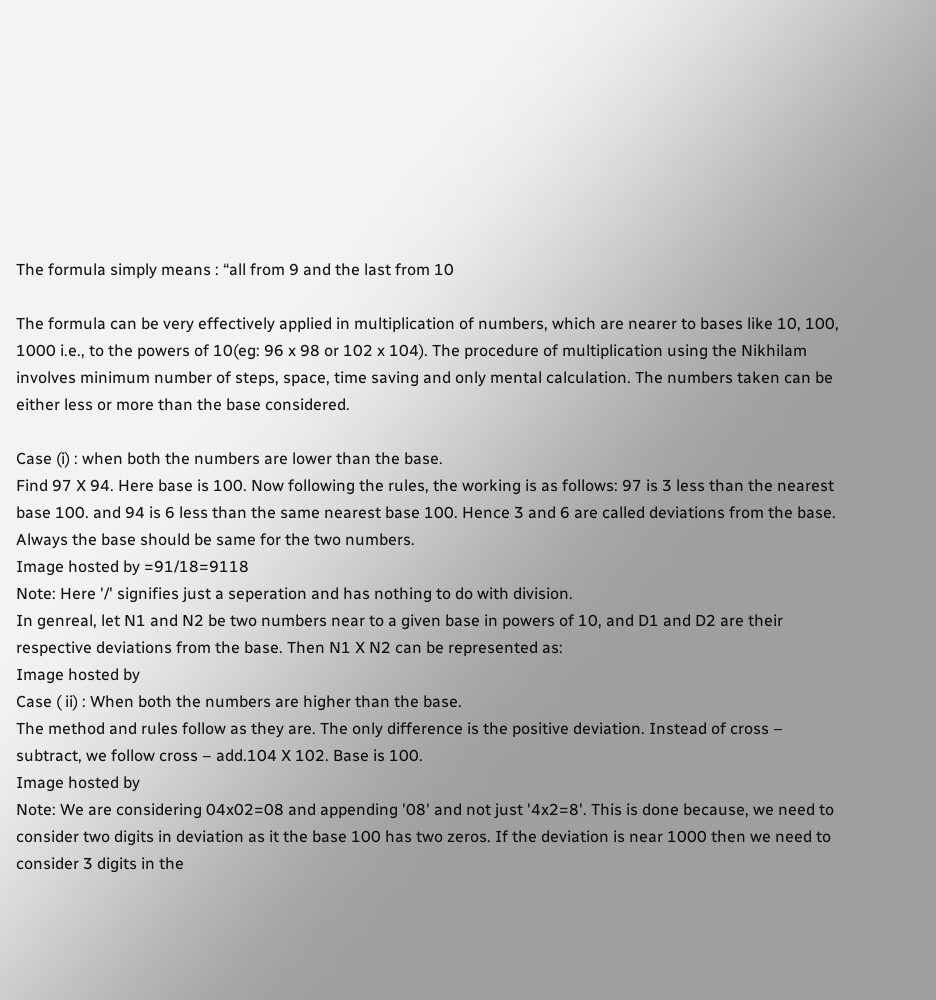The formula simply means : “all from 9 and the last from 10

The formula can be very effectively applied in multiplication of numbers, which are nearer to bases like 10, 100, 1000 i.e., to the powers of 10(eg: 96 x 98 or 102 x 104). The procedure of multiplication using the Nikhilam involves minimum number of steps, space, time saving and only mental calculation. The numbers taken can be either less or more than the base considered.

Case (i) : when both the numbers are lower than the base.
Find 97 X 94. Here base is 100. Now following the rules, the working is as follows: 97 is 3 less than the nearest base 100. and 94 is 6 less than the same nearest base 100. Hence 3 and 6 are called deviations from the base. Always the base should be same for the two numbers.
Image hosted by =91/18=9118
Note: Here '/' signifies just a seperation and has nothing to do with division.
In genreal, let N1 and N2 be two numbers near to a given base in powers of 10, and D1 and D2 are their respective deviations from the base. Then N1 X N2 can be represented as:
Image hosted by
Case ( ii) : When both the numbers are higher than the base.
The method and rules follow as they are. The only difference is the positive deviation. Instead of cross – subtract, we follow cross – add.104 X 102. Base is 100.
Image hosted by
Note: We are considering 04x02=08 and appending '08' and not just '4x2=8'. This is done because, we need to consider two digits in deviation as it the base 100 has two zeros. If the deviation is near 1000 then we need to consider 3 digits in the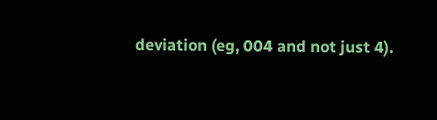deviation (eg, 004 and not just 4).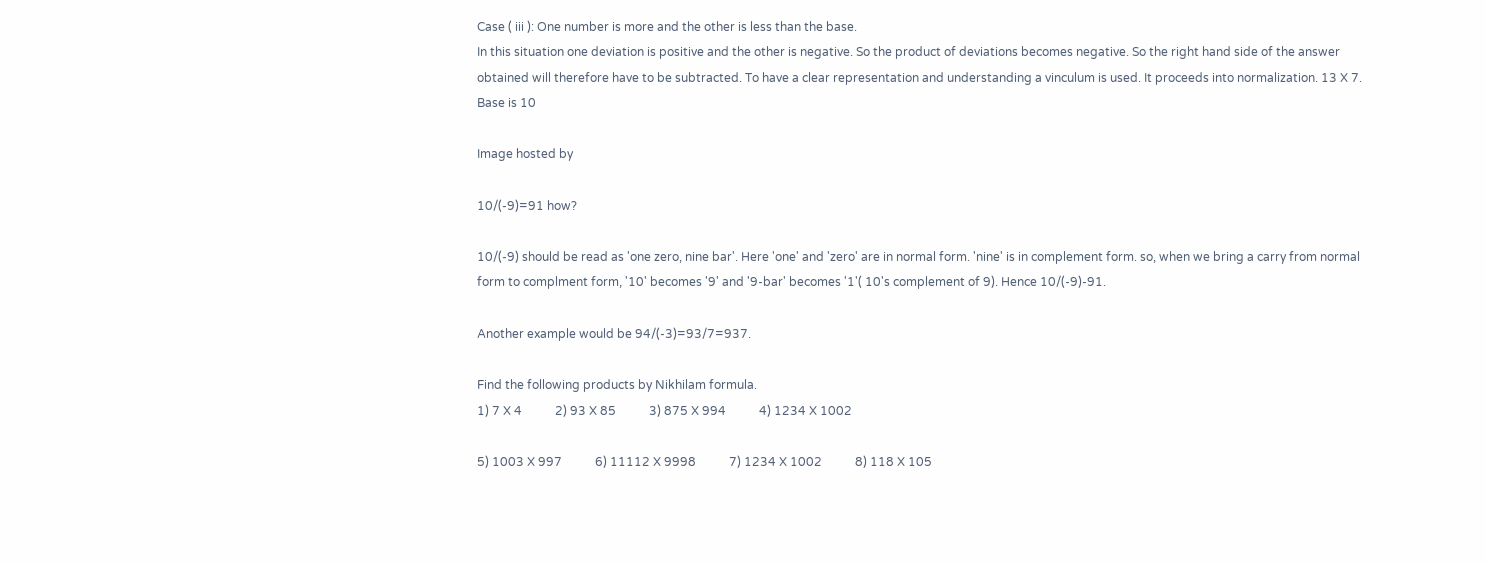Case ( iii ): One number is more and the other is less than the base.
In this situation one deviation is positive and the other is negative. So the product of deviations becomes negative. So the right hand side of the answer obtained will therefore have to be subtracted. To have a clear representation and understanding a vinculum is used. It proceeds into normalization. 13 X 7. Base is 10

Image hosted by

10/(-9)=91 how?

10/(-9) should be read as 'one zero, nine bar'. Here 'one' and 'zero' are in normal form. 'nine' is in complement form. so, when we bring a carry from normal form to complment form, '10' becomes '9' and '9-bar' becomes '1'( 10's complement of 9). Hence 10/(-9)-91.

Another example would be 94/(-3)=93/7=937.

Find the following products by Nikhilam formula.
1) 7 X 4           2) 93 X 85           3) 875 X 994           4) 1234 X 1002

5) 1003 X 997           6) 11112 X 9998           7) 1234 X 1002           8) 118 X 105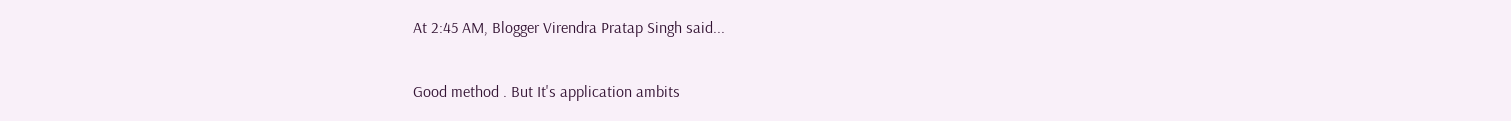At 2:45 AM, Blogger Virendra Pratap Singh said...

Good method . But It's application ambits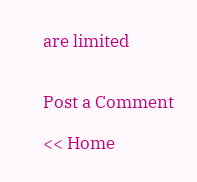are limited


Post a Comment

<< Home